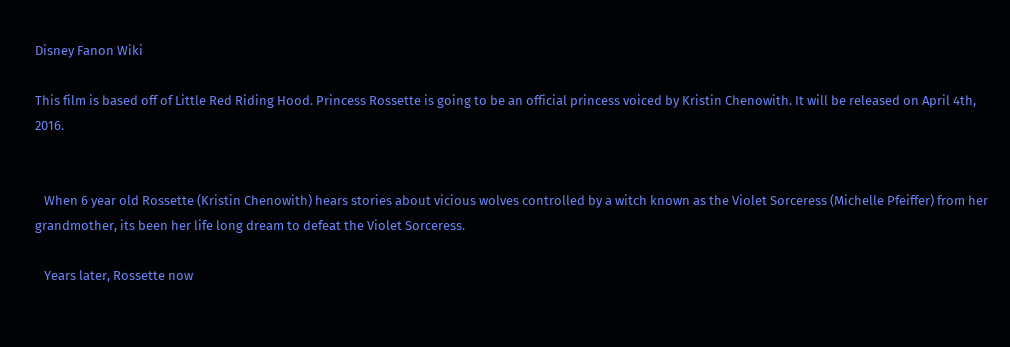Disney Fanon Wiki

This film is based off of Little Red Riding Hood. Princess Rossette is going to be an official princess voiced by Kristin Chenowith. It will be released on April 4th, 2016.


   When 6 year old Rossette (Kristin Chenowith) hears stories about vicious wolves controlled by a witch known as the Violet Sorceress (Michelle Pfeiffer) from her grandmother, its been her life long dream to defeat the Violet Sorceress.

   Years later, Rossette now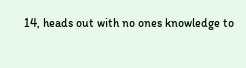14, heads out with no ones knowledge to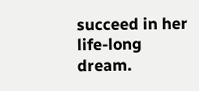succeed in her life-long dream.